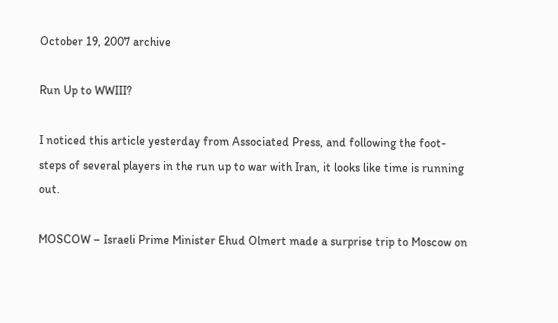October 19, 2007 archive

Run Up to WWIII?

I noticed this article yesterday from Associated Press, and following the foot-steps of several players in the run up to war with Iran, it looks like time is running out.

MOSCOW – Israeli Prime Minister Ehud Olmert made a surprise trip to Moscow on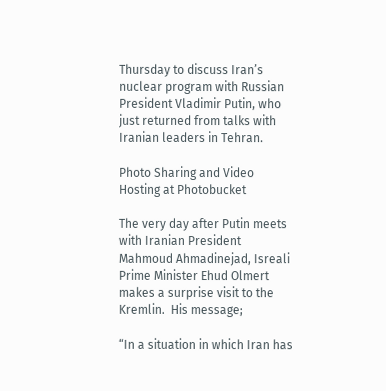Thursday to discuss Iran’s nuclear program with Russian President Vladimir Putin, who just returned from talks with Iranian leaders in Tehran.

Photo Sharing and Video Hosting at Photobucket

The very day after Putin meets with Iranian President Mahmoud Ahmadinejad, Isreali Prime Minister Ehud Olmert makes a surprise visit to the Kremlin.  His message;

“In a situation in which Iran has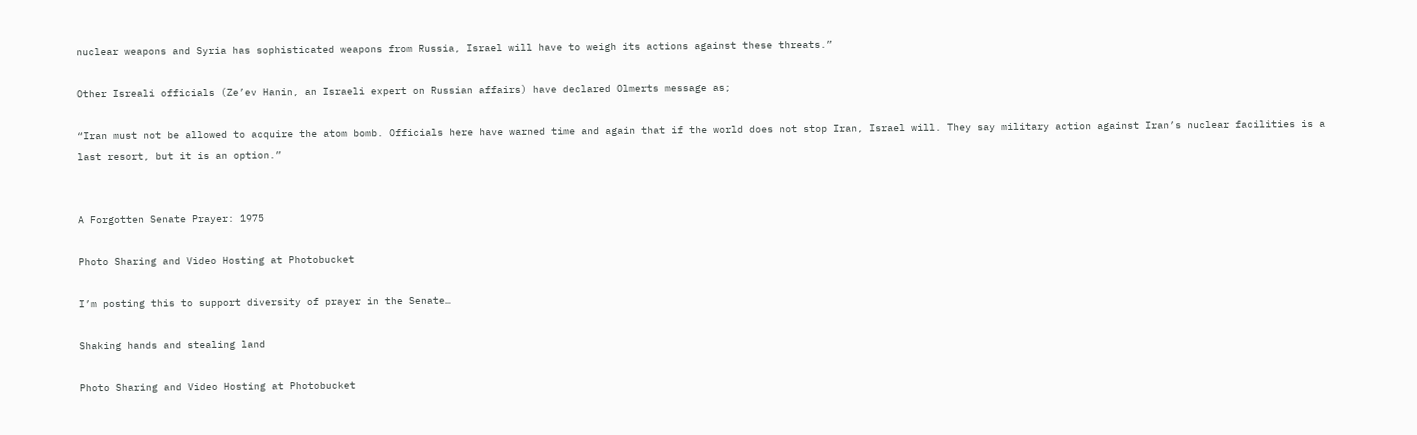nuclear weapons and Syria has sophisticated weapons from Russia, Israel will have to weigh its actions against these threats.”

Other Isreali officials (Ze’ev Hanin, an Israeli expert on Russian affairs) have declared Olmerts message as;

“Iran must not be allowed to acquire the atom bomb. Officials here have warned time and again that if the world does not stop Iran, Israel will. They say military action against Iran’s nuclear facilities is a last resort, but it is an option.”


A Forgotten Senate Prayer: 1975

Photo Sharing and Video Hosting at Photobucket

I’m posting this to support diversity of prayer in the Senate…

Shaking hands and stealing land

Photo Sharing and Video Hosting at Photobucket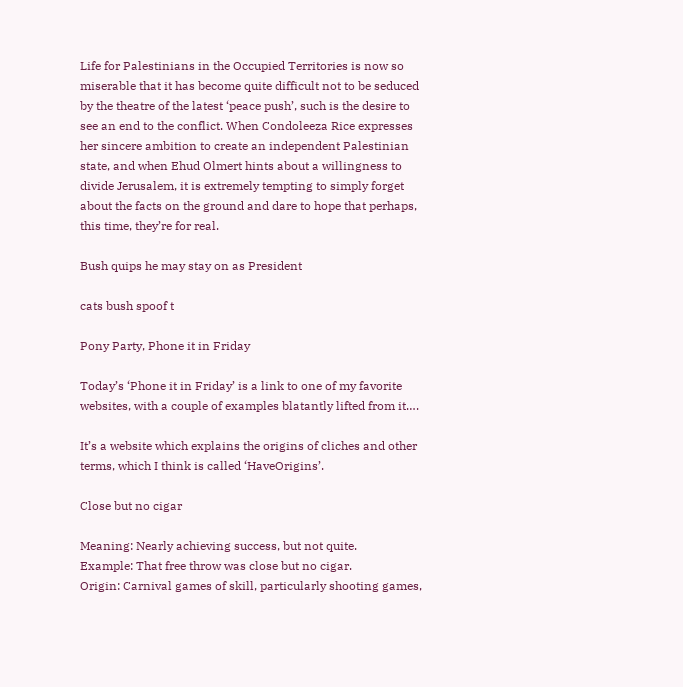Life for Palestinians in the Occupied Territories is now so miserable that it has become quite difficult not to be seduced by the theatre of the latest ‘peace push’, such is the desire to see an end to the conflict. When Condoleeza Rice expresses her sincere ambition to create an independent Palestinian state, and when Ehud Olmert hints about a willingness to divide Jerusalem, it is extremely tempting to simply forget about the facts on the ground and dare to hope that perhaps, this time, they’re for real.

Bush quips he may stay on as President

cats bush spoof t

Pony Party, Phone it in Friday

Today’s ‘Phone it in Friday’ is a link to one of my favorite websites, with a couple of examples blatantly lifted from it….

It’s a website which explains the origins of cliches and other terms, which I think is called ‘HaveOrigins’.

Close but no cigar

Meaning: Nearly achieving success, but not quite.
Example: That free throw was close but no cigar.
Origin: Carnival games of skill, particularly shooting games,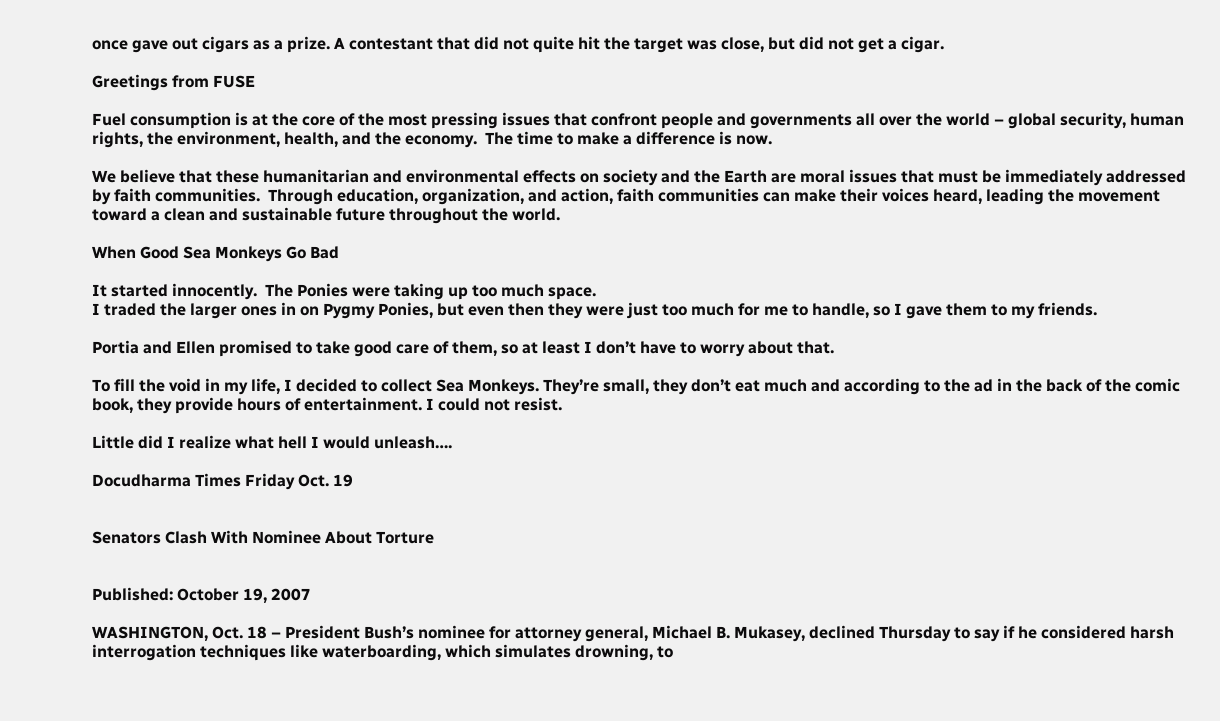once gave out cigars as a prize. A contestant that did not quite hit the target was close, but did not get a cigar.

Greetings from FUSE

Fuel consumption is at the core of the most pressing issues that confront people and governments all over the world – global security, human rights, the environment, health, and the economy.  The time to make a difference is now.

We believe that these humanitarian and environmental effects on society and the Earth are moral issues that must be immediately addressed by faith communities.  Through education, organization, and action, faith communities can make their voices heard, leading the movement toward a clean and sustainable future throughout the world.

When Good Sea Monkeys Go Bad

It started innocently.  The Ponies were taking up too much space.
I traded the larger ones in on Pygmy Ponies, but even then they were just too much for me to handle, so I gave them to my friends.

Portia and Ellen promised to take good care of them, so at least I don’t have to worry about that.

To fill the void in my life, I decided to collect Sea Monkeys. They’re small, they don’t eat much and according to the ad in the back of the comic book, they provide hours of entertainment. I could not resist.

Little did I realize what hell I would unleash….

Docudharma Times Friday Oct. 19


Senators Clash With Nominee About Torture


Published: October 19, 2007

WASHINGTON, Oct. 18 – President Bush’s nominee for attorney general, Michael B. Mukasey, declined Thursday to say if he considered harsh interrogation techniques like waterboarding, which simulates drowning, to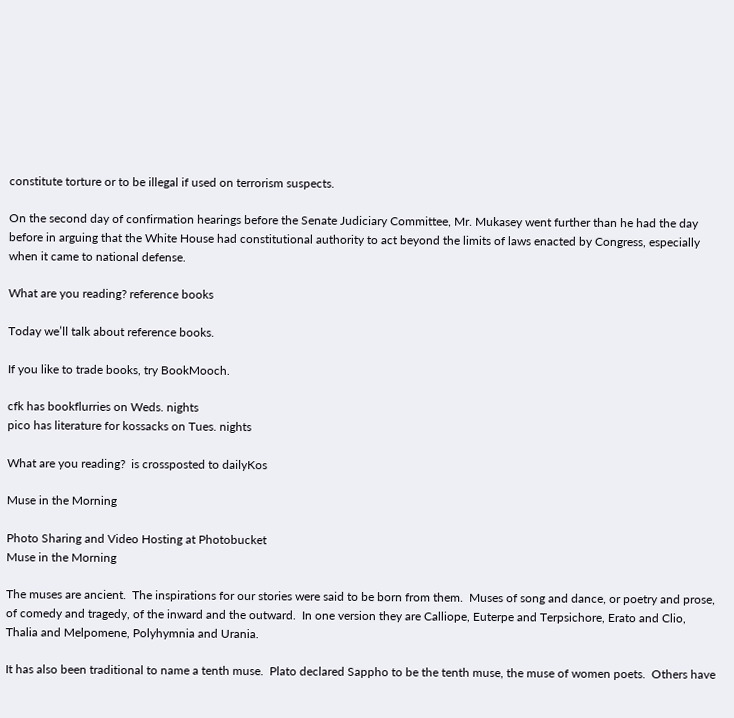constitute torture or to be illegal if used on terrorism suspects.

On the second day of confirmation hearings before the Senate Judiciary Committee, Mr. Mukasey went further than he had the day before in arguing that the White House had constitutional authority to act beyond the limits of laws enacted by Congress, especially when it came to national defense.

What are you reading? reference books

Today we’ll talk about reference books.

If you like to trade books, try BookMooch.

cfk has bookflurries on Weds. nights
pico has literature for kossacks on Tues. nights

What are you reading?  is crossposted to dailyKos

Muse in the Morning

Photo Sharing and Video Hosting at Photobucket
Muse in the Morning

The muses are ancient.  The inspirations for our stories were said to be born from them.  Muses of song and dance, or poetry and prose, of comedy and tragedy, of the inward and the outward.  In one version they are Calliope, Euterpe and Terpsichore, Erato and Clio, Thalia and Melpomene, Polyhymnia and Urania.

It has also been traditional to name a tenth muse.  Plato declared Sappho to be the tenth muse, the muse of women poets.  Others have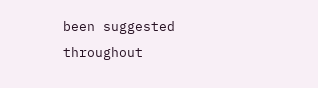been suggested throughout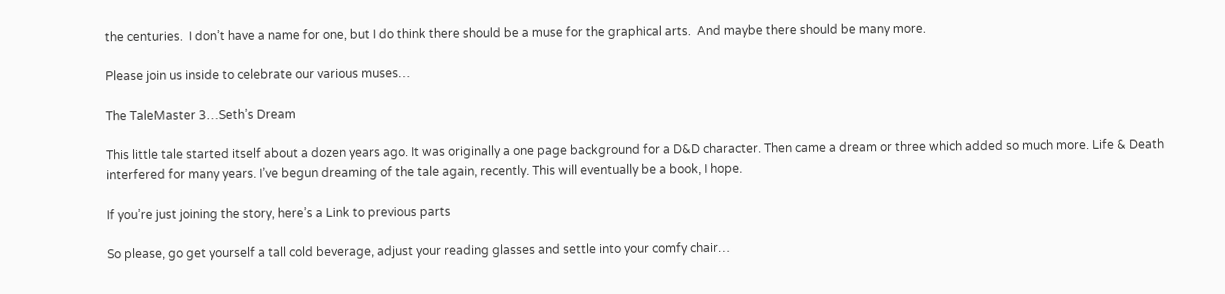the centuries.  I don’t have a name for one, but I do think there should be a muse for the graphical arts.  And maybe there should be many more.

Please join us inside to celebrate our various muses…

The TaleMaster 3…Seth’s Dream

This little tale started itself about a dozen years ago. It was originally a one page background for a D&D character. Then came a dream or three which added so much more. Life & Death interfered for many years. I’ve begun dreaming of the tale again, recently. This will eventually be a book, I hope.

If you’re just joining the story, here’s a Link to previous parts

So please, go get yourself a tall cold beverage, adjust your reading glasses and settle into your comfy chair…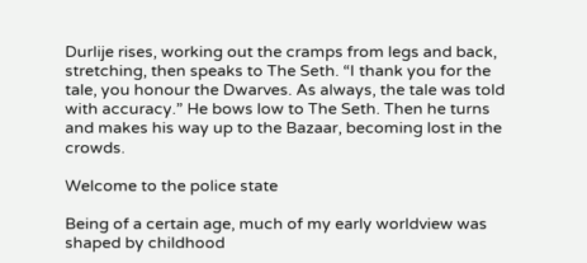Durlije rises, working out the cramps from legs and back, stretching, then speaks to The Seth. “I thank you for the tale, you honour the Dwarves. As always, the tale was told with accuracy.” He bows low to The Seth. Then he turns and makes his way up to the Bazaar, becoming lost in the crowds.

Welcome to the police state

Being of a certain age, much of my early worldview was shaped by childhood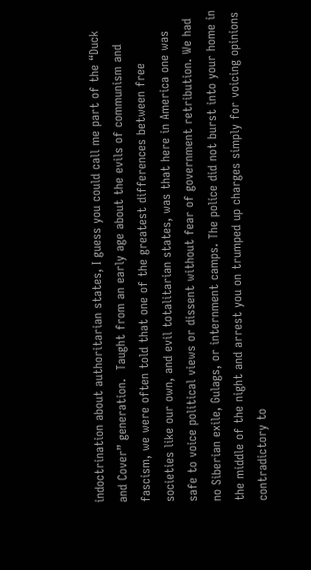indoctrination about authoritarian states, I guess you could call me part of the “Duck and Cover” generation.  Taught from an early age about the evils of communism and fascism, we were often told that one of the greatest differences between free societies like our own, and evil totalitarian states, was that here in America one was safe to voice political views or dissent without fear of government retribution. We had no Siberian exile, Gulags, or internment camps. The police did not burst into your home in the middle of the night and arrest you on trumped up charges simply for voicing opinions contradictory to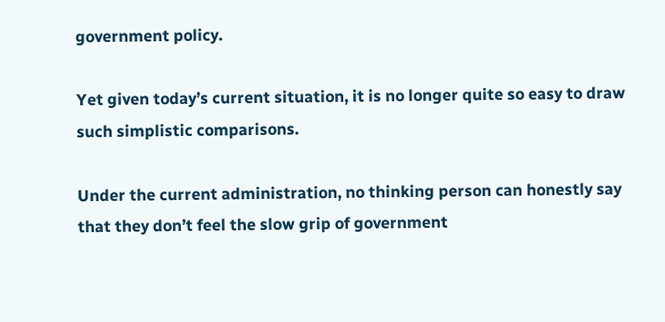government policy.

Yet given today’s current situation, it is no longer quite so easy to draw such simplistic comparisons.

Under the current administration, no thinking person can honestly say that they don’t feel the slow grip of government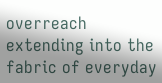overreach extending into the fabric of everyday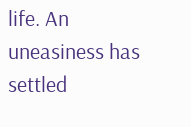life. An uneasiness has settled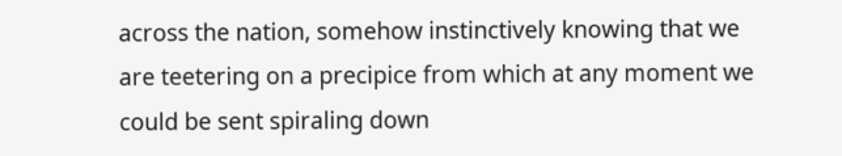across the nation, somehow instinctively knowing that we are teetering on a precipice from which at any moment we could be sent spiraling down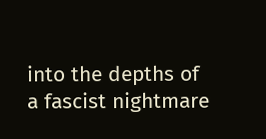into the depths of  a fascist nightmare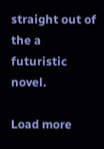straight out of the a futuristic novel.

Load more